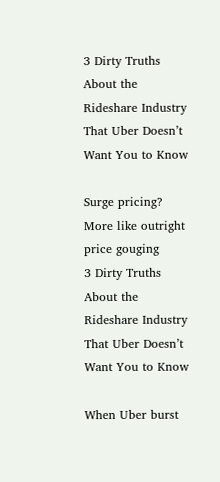3 Dirty Truths About the Rideshare Industry That Uber Doesn’t Want You to Know

Surge pricing? More like outright price gouging
3 Dirty Truths About the Rideshare Industry That Uber Doesn’t Want You to Know

When Uber burst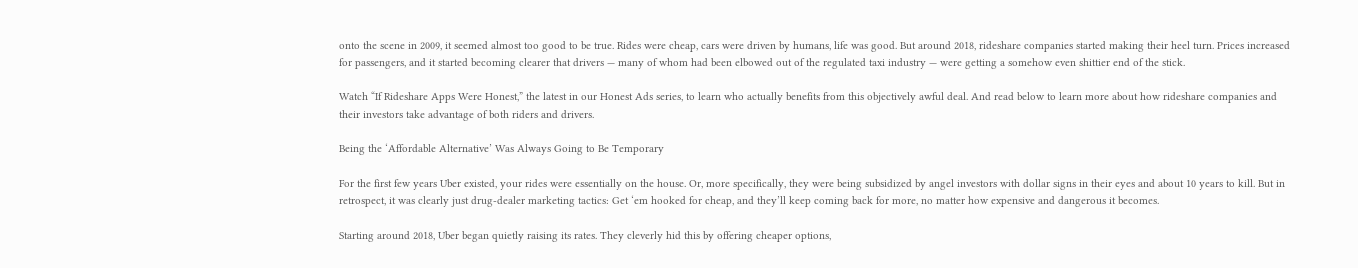onto the scene in 2009, it seemed almost too good to be true. Rides were cheap, cars were driven by humans, life was good. But around 2018, rideshare companies started making their heel turn. Prices increased for passengers, and it started becoming clearer that drivers — many of whom had been elbowed out of the regulated taxi industry — were getting a somehow even shittier end of the stick.

Watch “If Rideshare Apps Were Honest,” the latest in our Honest Ads series, to learn who actually benefits from this objectively awful deal. And read below to learn more about how rideshare companies and their investors take advantage of both riders and drivers.

Being the ‘Affordable Alternative’ Was Always Going to Be Temporary

For the first few years Uber existed, your rides were essentially on the house. Or, more specifically, they were being subsidized by angel investors with dollar signs in their eyes and about 10 years to kill. But in retrospect, it was clearly just drug-dealer marketing tactics: Get ‘em hooked for cheap, and they’ll keep coming back for more, no matter how expensive and dangerous it becomes.

Starting around 2018, Uber began quietly raising its rates. They cleverly hid this by offering cheaper options,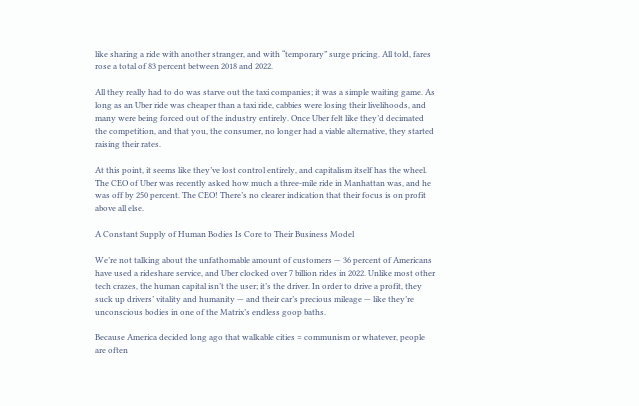like sharing a ride with another stranger, and with “temporary” surge pricing. All told, fares rose a total of 83 percent between 2018 and 2022.

All they really had to do was starve out the taxi companies; it was a simple waiting game. As long as an Uber ride was cheaper than a taxi ride, cabbies were losing their livelihoods, and many were being forced out of the industry entirely. Once Uber felt like they’d decimated the competition, and that you, the consumer, no longer had a viable alternative, they started raising their rates.

At this point, it seems like they’ve lost control entirely, and capitalism itself has the wheel. The CEO of Uber was recently asked how much a three-mile ride in Manhattan was, and he was off by 250 percent. The CEO! There’s no clearer indication that their focus is on profit above all else.

A Constant Supply of Human Bodies Is Core to Their Business Model

We’re not talking about the unfathomable amount of customers — 36 percent of Americans have used a rideshare service, and Uber clocked over 7 billion rides in 2022. Unlike most other tech crazes, the human capital isn’t the user; it’s the driver. In order to drive a profit, they suck up drivers’ vitality and humanity — and their car’s precious mileage — like they’re unconscious bodies in one of the Matrix’s endless goop baths.

Because America decided long ago that walkable cities = communism or whatever, people are often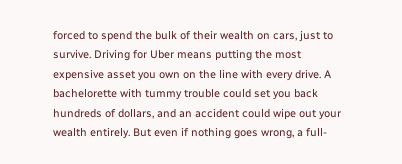forced to spend the bulk of their wealth on cars, just to survive. Driving for Uber means putting the most expensive asset you own on the line with every drive. A bachelorette with tummy trouble could set you back hundreds of dollars, and an accident could wipe out your wealth entirely. But even if nothing goes wrong, a full-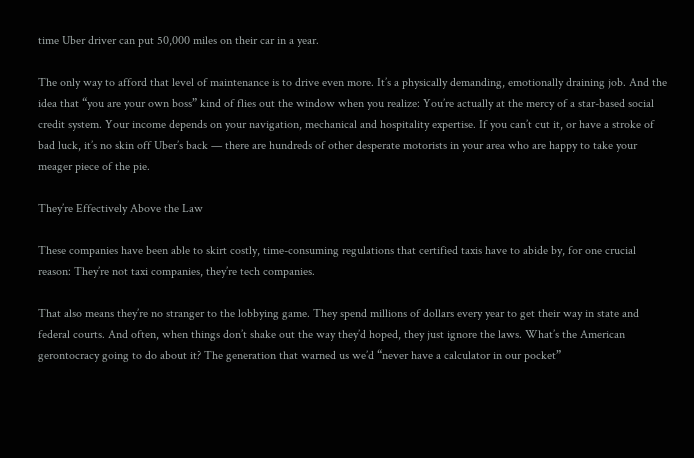time Uber driver can put 50,000 miles on their car in a year.

The only way to afford that level of maintenance is to drive even more. It’s a physically demanding, emotionally draining job. And the idea that “you are your own boss” kind of flies out the window when you realize: You’re actually at the mercy of a star-based social credit system. Your income depends on your navigation, mechanical and hospitality expertise. If you can’t cut it, or have a stroke of bad luck, it’s no skin off Uber’s back — there are hundreds of other desperate motorists in your area who are happy to take your meager piece of the pie.

They’re Effectively Above the Law

These companies have been able to skirt costly, time-consuming regulations that certified taxis have to abide by, for one crucial reason: They’re not taxi companies, they’re tech companies.

That also means they’re no stranger to the lobbying game. They spend millions of dollars every year to get their way in state and federal courts. And often, when things don’t shake out the way they’d hoped, they just ignore the laws. What’s the American gerontocracy going to do about it? The generation that warned us we’d “never have a calculator in our pocket”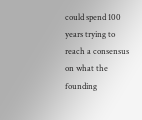could spend 100 years trying to reach a consensus on what the founding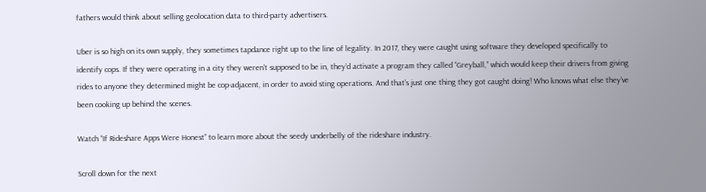fathers would think about selling geolocation data to third-party advertisers.

Uber is so high on its own supply, they sometimes tapdance right up to the line of legality. In 2017, they were caught using software they developed specifically to identify cops. If they were operating in a city they weren’t supposed to be in, they’d activate a program they called “Greyball,” which would keep their drivers from giving rides to anyone they determined might be cop-adjacent, in order to avoid sting operations. And that’s just one thing they got caught doing! Who knows what else they’ve been cooking up behind the scenes.

Watch “If Rideshare Apps Were Honest” to learn more about the seedy underbelly of the rideshare industry.

Scroll down for the next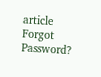article
Forgot Password?